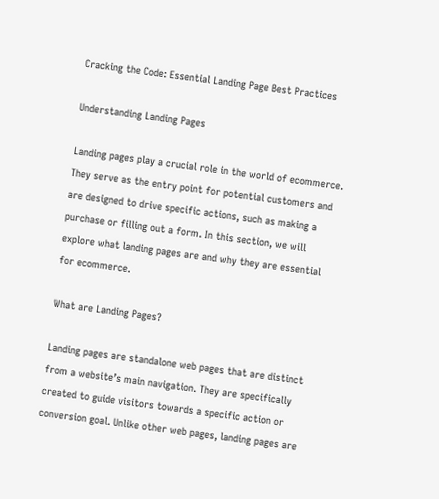Cracking the Code: Essential Landing Page Best Practices

Understanding Landing Pages

Landing pages play a crucial role in the world of ecommerce. They serve as the entry point for potential customers and are designed to drive specific actions, such as making a purchase or filling out a form. In this section, we will explore what landing pages are and why they are essential for ecommerce.

What are Landing Pages?

Landing pages are standalone web pages that are distinct from a website’s main navigation. They are specifically created to guide visitors towards a specific action or conversion goal. Unlike other web pages, landing pages are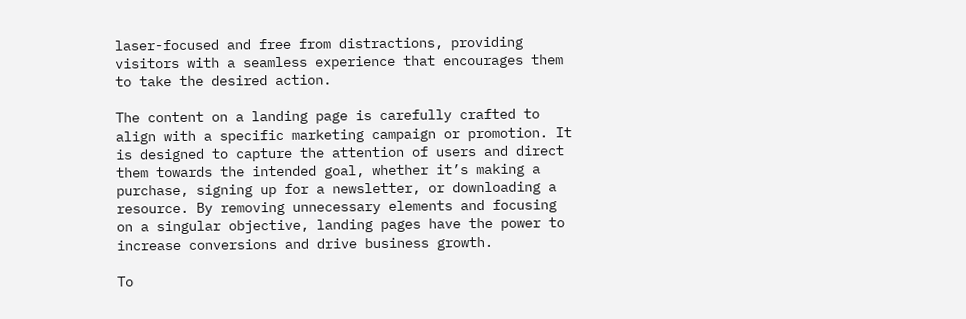laser-focused and free from distractions, providing visitors with a seamless experience that encourages them to take the desired action.

The content on a landing page is carefully crafted to align with a specific marketing campaign or promotion. It is designed to capture the attention of users and direct them towards the intended goal, whether it’s making a purchase, signing up for a newsletter, or downloading a resource. By removing unnecessary elements and focusing on a singular objective, landing pages have the power to increase conversions and drive business growth.

To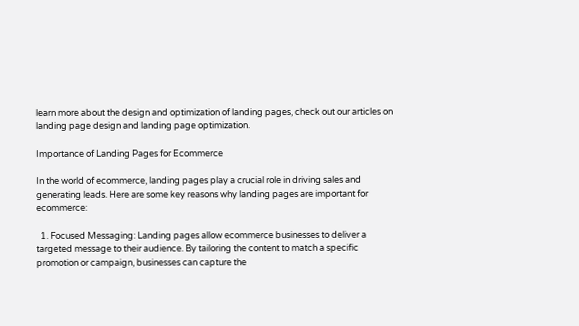learn more about the design and optimization of landing pages, check out our articles on landing page design and landing page optimization.

Importance of Landing Pages for Ecommerce

In the world of ecommerce, landing pages play a crucial role in driving sales and generating leads. Here are some key reasons why landing pages are important for ecommerce:

  1. Focused Messaging: Landing pages allow ecommerce businesses to deliver a targeted message to their audience. By tailoring the content to match a specific promotion or campaign, businesses can capture the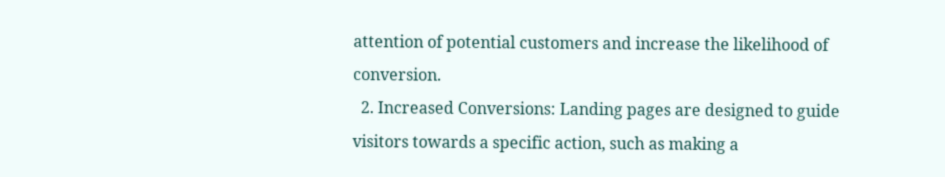attention of potential customers and increase the likelihood of conversion.
  2. Increased Conversions: Landing pages are designed to guide visitors towards a specific action, such as making a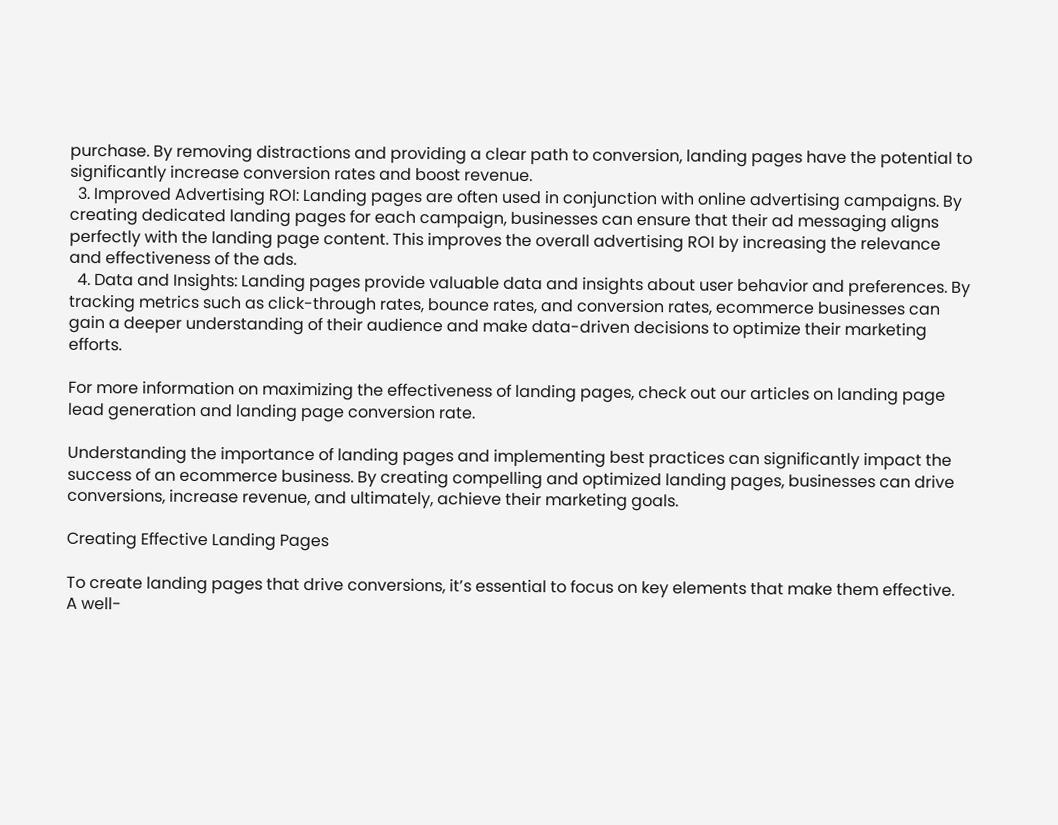purchase. By removing distractions and providing a clear path to conversion, landing pages have the potential to significantly increase conversion rates and boost revenue.
  3. Improved Advertising ROI: Landing pages are often used in conjunction with online advertising campaigns. By creating dedicated landing pages for each campaign, businesses can ensure that their ad messaging aligns perfectly with the landing page content. This improves the overall advertising ROI by increasing the relevance and effectiveness of the ads.
  4. Data and Insights: Landing pages provide valuable data and insights about user behavior and preferences. By tracking metrics such as click-through rates, bounce rates, and conversion rates, ecommerce businesses can gain a deeper understanding of their audience and make data-driven decisions to optimize their marketing efforts.

For more information on maximizing the effectiveness of landing pages, check out our articles on landing page lead generation and landing page conversion rate.

Understanding the importance of landing pages and implementing best practices can significantly impact the success of an ecommerce business. By creating compelling and optimized landing pages, businesses can drive conversions, increase revenue, and ultimately, achieve their marketing goals.

Creating Effective Landing Pages

To create landing pages that drive conversions, it’s essential to focus on key elements that make them effective. A well-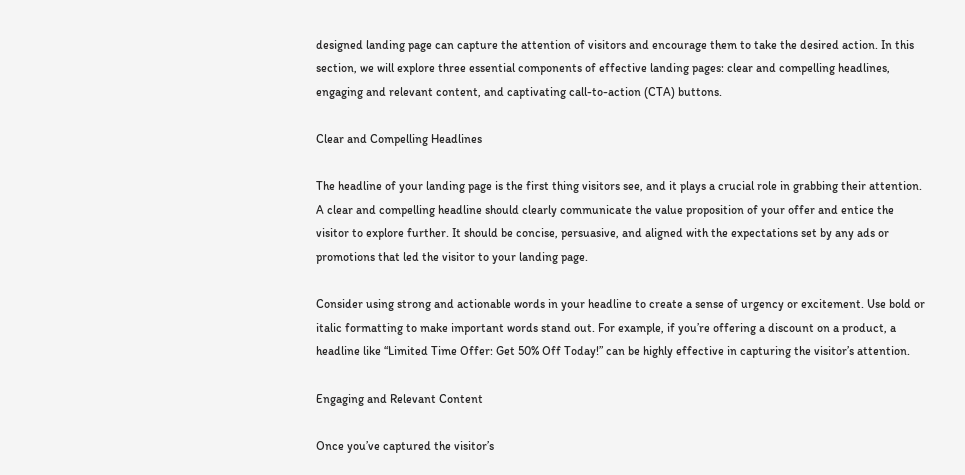designed landing page can capture the attention of visitors and encourage them to take the desired action. In this section, we will explore three essential components of effective landing pages: clear and compelling headlines, engaging and relevant content, and captivating call-to-action (CTA) buttons.

Clear and Compelling Headlines

The headline of your landing page is the first thing visitors see, and it plays a crucial role in grabbing their attention. A clear and compelling headline should clearly communicate the value proposition of your offer and entice the visitor to explore further. It should be concise, persuasive, and aligned with the expectations set by any ads or promotions that led the visitor to your landing page.

Consider using strong and actionable words in your headline to create a sense of urgency or excitement. Use bold or italic formatting to make important words stand out. For example, if you’re offering a discount on a product, a headline like “Limited Time Offer: Get 50% Off Today!” can be highly effective in capturing the visitor’s attention.

Engaging and Relevant Content

Once you’ve captured the visitor’s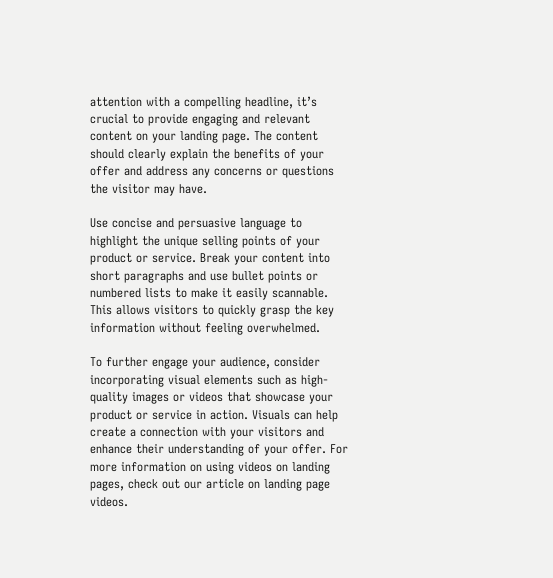attention with a compelling headline, it’s crucial to provide engaging and relevant content on your landing page. The content should clearly explain the benefits of your offer and address any concerns or questions the visitor may have.

Use concise and persuasive language to highlight the unique selling points of your product or service. Break your content into short paragraphs and use bullet points or numbered lists to make it easily scannable. This allows visitors to quickly grasp the key information without feeling overwhelmed.

To further engage your audience, consider incorporating visual elements such as high-quality images or videos that showcase your product or service in action. Visuals can help create a connection with your visitors and enhance their understanding of your offer. For more information on using videos on landing pages, check out our article on landing page videos.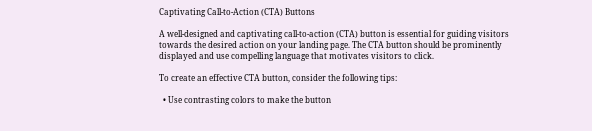Captivating Call-to-Action (CTA) Buttons

A well-designed and captivating call-to-action (CTA) button is essential for guiding visitors towards the desired action on your landing page. The CTA button should be prominently displayed and use compelling language that motivates visitors to click.

To create an effective CTA button, consider the following tips:

  • Use contrasting colors to make the button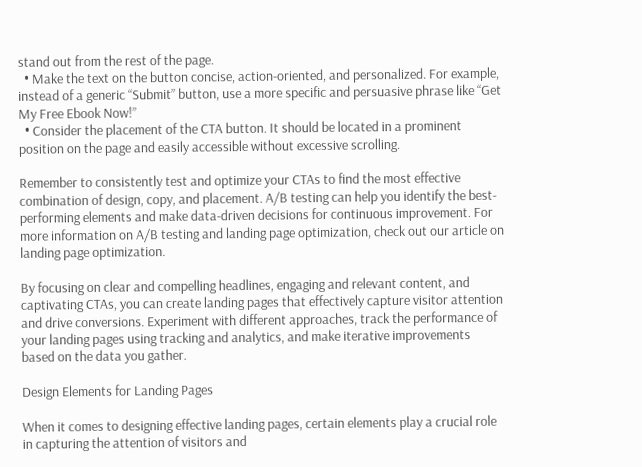stand out from the rest of the page.
  • Make the text on the button concise, action-oriented, and personalized. For example, instead of a generic “Submit” button, use a more specific and persuasive phrase like “Get My Free Ebook Now!”
  • Consider the placement of the CTA button. It should be located in a prominent position on the page and easily accessible without excessive scrolling.

Remember to consistently test and optimize your CTAs to find the most effective combination of design, copy, and placement. A/B testing can help you identify the best-performing elements and make data-driven decisions for continuous improvement. For more information on A/B testing and landing page optimization, check out our article on landing page optimization.

By focusing on clear and compelling headlines, engaging and relevant content, and captivating CTAs, you can create landing pages that effectively capture visitor attention and drive conversions. Experiment with different approaches, track the performance of your landing pages using tracking and analytics, and make iterative improvements based on the data you gather.

Design Elements for Landing Pages

When it comes to designing effective landing pages, certain elements play a crucial role in capturing the attention of visitors and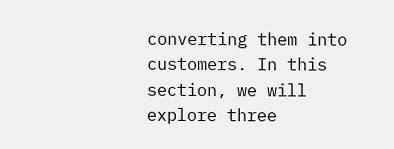converting them into customers. In this section, we will explore three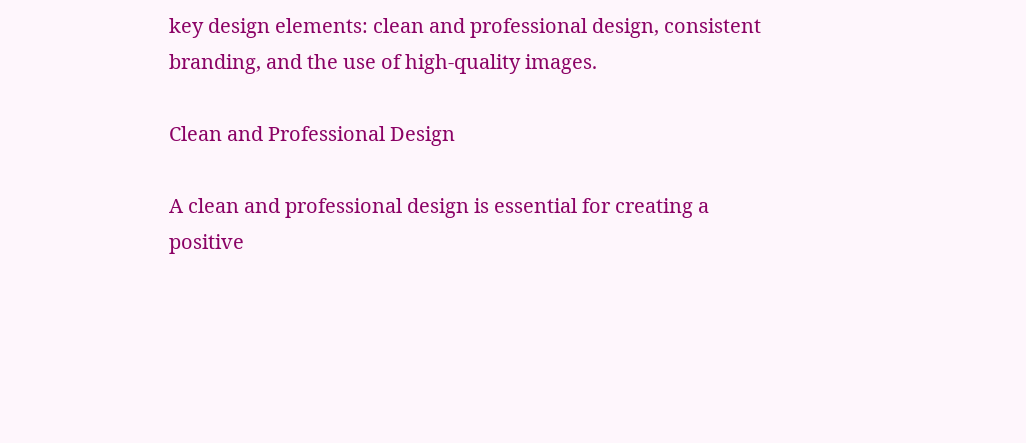key design elements: clean and professional design, consistent branding, and the use of high-quality images.

Clean and Professional Design

A clean and professional design is essential for creating a positive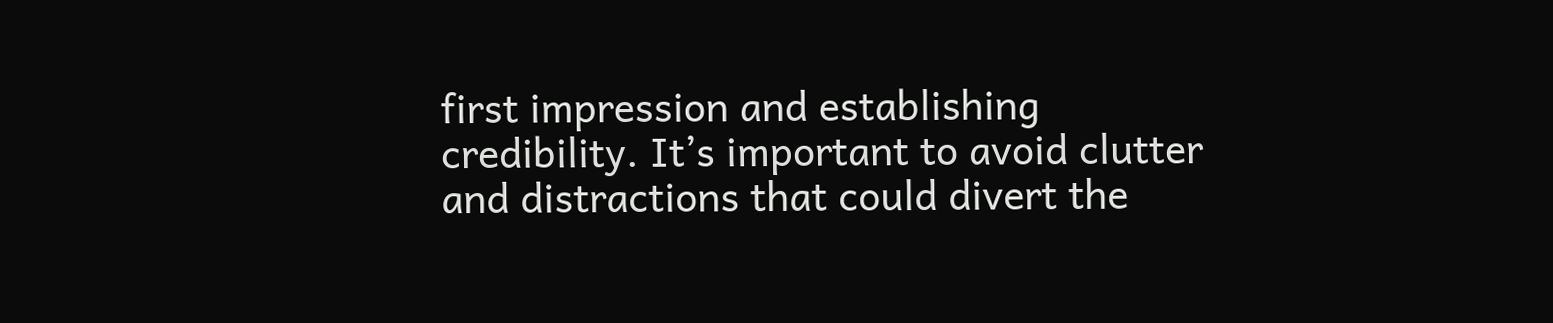first impression and establishing credibility. It’s important to avoid clutter and distractions that could divert the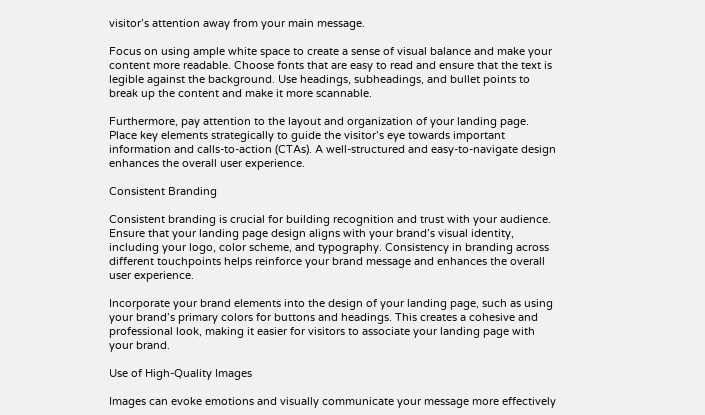visitor’s attention away from your main message.

Focus on using ample white space to create a sense of visual balance and make your content more readable. Choose fonts that are easy to read and ensure that the text is legible against the background. Use headings, subheadings, and bullet points to break up the content and make it more scannable.

Furthermore, pay attention to the layout and organization of your landing page. Place key elements strategically to guide the visitor’s eye towards important information and calls-to-action (CTAs). A well-structured and easy-to-navigate design enhances the overall user experience.

Consistent Branding

Consistent branding is crucial for building recognition and trust with your audience. Ensure that your landing page design aligns with your brand’s visual identity, including your logo, color scheme, and typography. Consistency in branding across different touchpoints helps reinforce your brand message and enhances the overall user experience.

Incorporate your brand elements into the design of your landing page, such as using your brand’s primary colors for buttons and headings. This creates a cohesive and professional look, making it easier for visitors to associate your landing page with your brand.

Use of High-Quality Images

Images can evoke emotions and visually communicate your message more effectively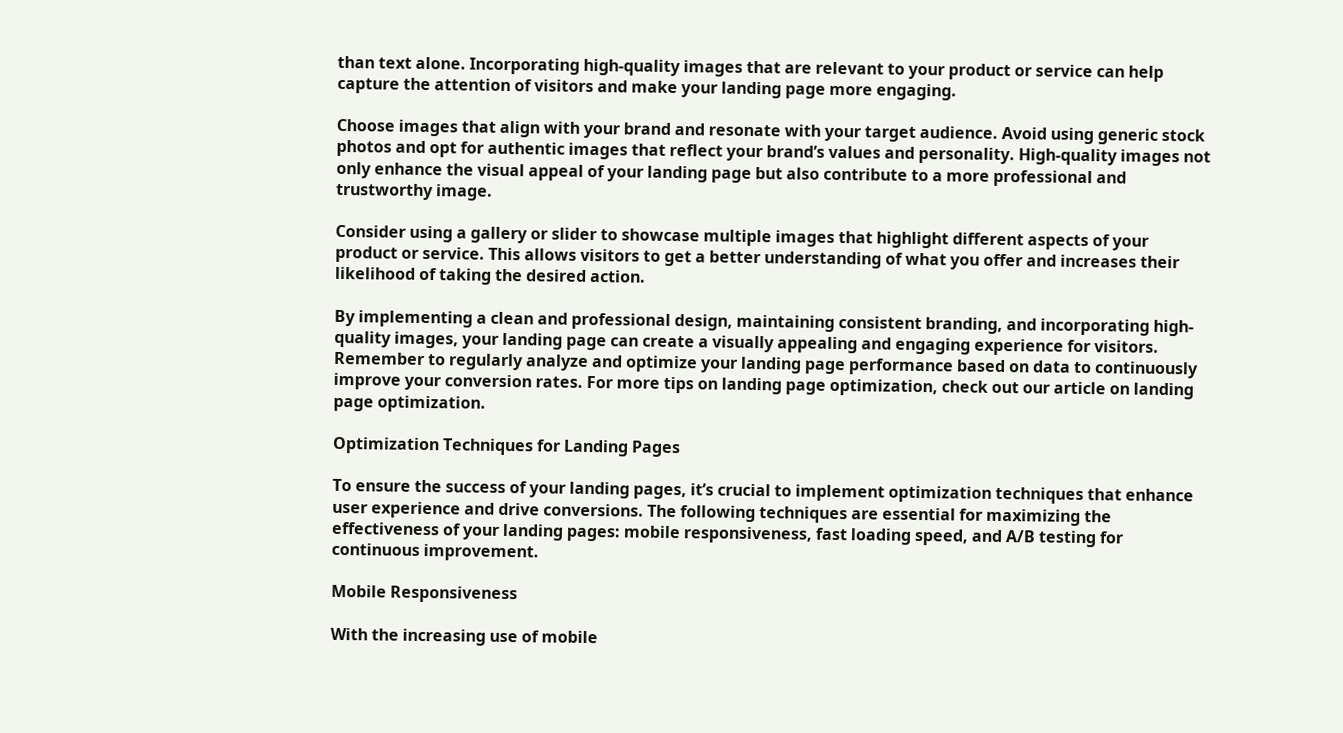than text alone. Incorporating high-quality images that are relevant to your product or service can help capture the attention of visitors and make your landing page more engaging.

Choose images that align with your brand and resonate with your target audience. Avoid using generic stock photos and opt for authentic images that reflect your brand’s values and personality. High-quality images not only enhance the visual appeal of your landing page but also contribute to a more professional and trustworthy image.

Consider using a gallery or slider to showcase multiple images that highlight different aspects of your product or service. This allows visitors to get a better understanding of what you offer and increases their likelihood of taking the desired action.

By implementing a clean and professional design, maintaining consistent branding, and incorporating high-quality images, your landing page can create a visually appealing and engaging experience for visitors. Remember to regularly analyze and optimize your landing page performance based on data to continuously improve your conversion rates. For more tips on landing page optimization, check out our article on landing page optimization.

Optimization Techniques for Landing Pages

To ensure the success of your landing pages, it’s crucial to implement optimization techniques that enhance user experience and drive conversions. The following techniques are essential for maximizing the effectiveness of your landing pages: mobile responsiveness, fast loading speed, and A/B testing for continuous improvement.

Mobile Responsiveness

With the increasing use of mobile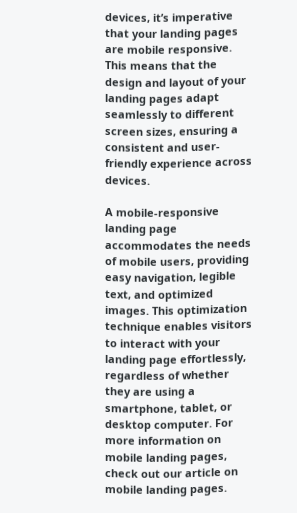devices, it’s imperative that your landing pages are mobile responsive. This means that the design and layout of your landing pages adapt seamlessly to different screen sizes, ensuring a consistent and user-friendly experience across devices.

A mobile-responsive landing page accommodates the needs of mobile users, providing easy navigation, legible text, and optimized images. This optimization technique enables visitors to interact with your landing page effortlessly, regardless of whether they are using a smartphone, tablet, or desktop computer. For more information on mobile landing pages, check out our article on mobile landing pages.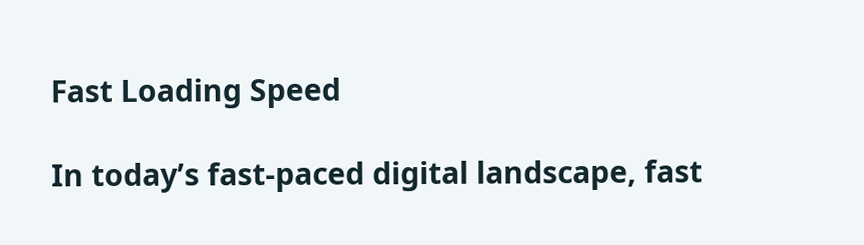Fast Loading Speed

In today’s fast-paced digital landscape, fast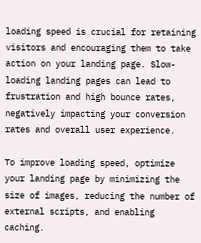loading speed is crucial for retaining visitors and encouraging them to take action on your landing page. Slow-loading landing pages can lead to frustration and high bounce rates, negatively impacting your conversion rates and overall user experience.

To improve loading speed, optimize your landing page by minimizing the size of images, reducing the number of external scripts, and enabling caching.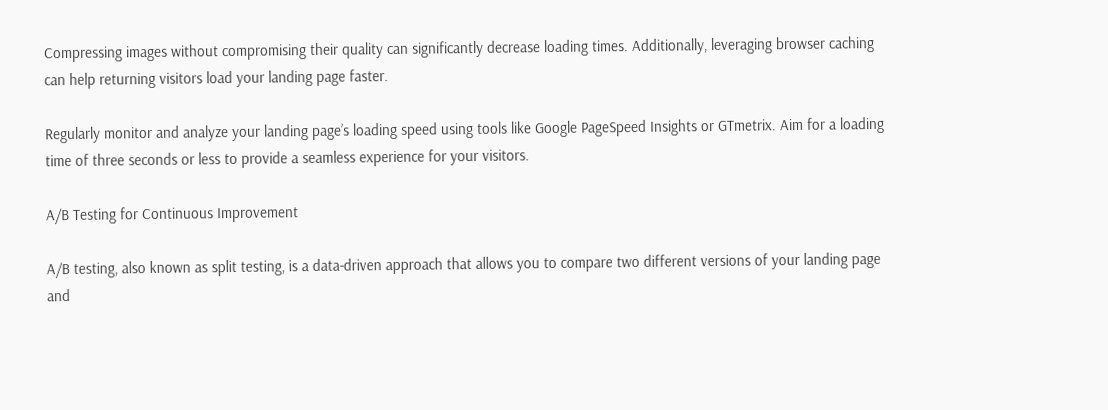Compressing images without compromising their quality can significantly decrease loading times. Additionally, leveraging browser caching can help returning visitors load your landing page faster.

Regularly monitor and analyze your landing page’s loading speed using tools like Google PageSpeed Insights or GTmetrix. Aim for a loading time of three seconds or less to provide a seamless experience for your visitors.

A/B Testing for Continuous Improvement

A/B testing, also known as split testing, is a data-driven approach that allows you to compare two different versions of your landing page and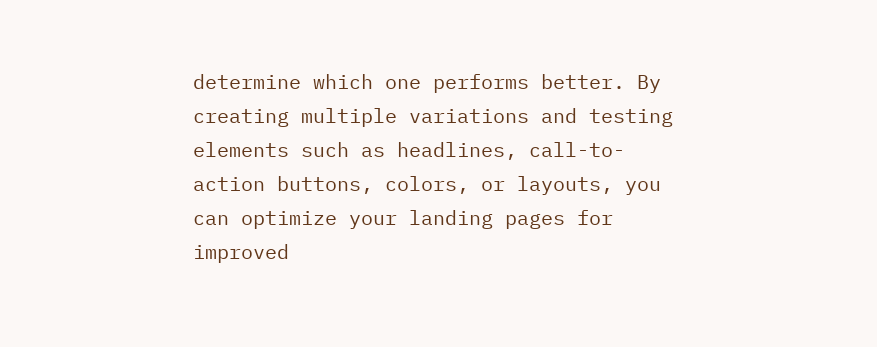determine which one performs better. By creating multiple variations and testing elements such as headlines, call-to-action buttons, colors, or layouts, you can optimize your landing pages for improved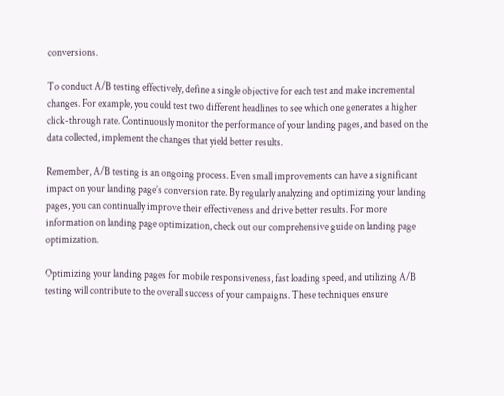conversions.

To conduct A/B testing effectively, define a single objective for each test and make incremental changes. For example, you could test two different headlines to see which one generates a higher click-through rate. Continuously monitor the performance of your landing pages, and based on the data collected, implement the changes that yield better results.

Remember, A/B testing is an ongoing process. Even small improvements can have a significant impact on your landing page’s conversion rate. By regularly analyzing and optimizing your landing pages, you can continually improve their effectiveness and drive better results. For more information on landing page optimization, check out our comprehensive guide on landing page optimization.

Optimizing your landing pages for mobile responsiveness, fast loading speed, and utilizing A/B testing will contribute to the overall success of your campaigns. These techniques ensure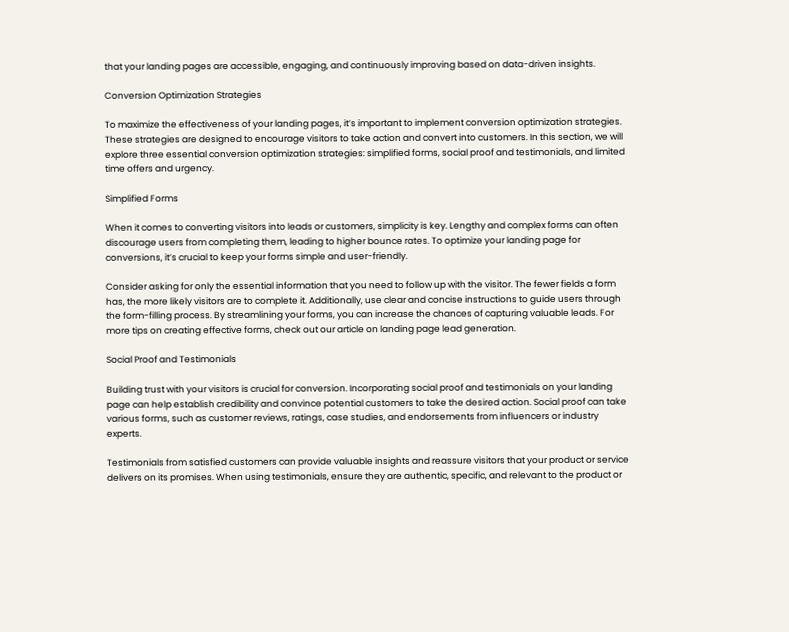that your landing pages are accessible, engaging, and continuously improving based on data-driven insights.

Conversion Optimization Strategies

To maximize the effectiveness of your landing pages, it’s important to implement conversion optimization strategies. These strategies are designed to encourage visitors to take action and convert into customers. In this section, we will explore three essential conversion optimization strategies: simplified forms, social proof and testimonials, and limited time offers and urgency.

Simplified Forms

When it comes to converting visitors into leads or customers, simplicity is key. Lengthy and complex forms can often discourage users from completing them, leading to higher bounce rates. To optimize your landing page for conversions, it’s crucial to keep your forms simple and user-friendly.

Consider asking for only the essential information that you need to follow up with the visitor. The fewer fields a form has, the more likely visitors are to complete it. Additionally, use clear and concise instructions to guide users through the form-filling process. By streamlining your forms, you can increase the chances of capturing valuable leads. For more tips on creating effective forms, check out our article on landing page lead generation.

Social Proof and Testimonials

Building trust with your visitors is crucial for conversion. Incorporating social proof and testimonials on your landing page can help establish credibility and convince potential customers to take the desired action. Social proof can take various forms, such as customer reviews, ratings, case studies, and endorsements from influencers or industry experts.

Testimonials from satisfied customers can provide valuable insights and reassure visitors that your product or service delivers on its promises. When using testimonials, ensure they are authentic, specific, and relevant to the product or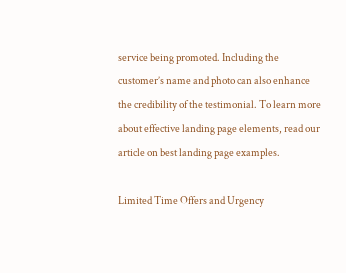service being promoted. Including the customer’s name and photo can also enhance the credibility of the testimonial. To learn more about effective landing page elements, read our article on best landing page examples.

Limited Time Offers and Urgency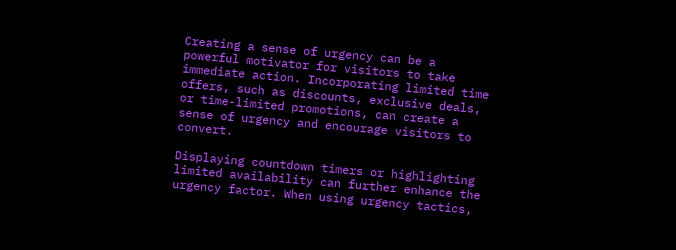Creating a sense of urgency can be a powerful motivator for visitors to take immediate action. Incorporating limited time offers, such as discounts, exclusive deals, or time-limited promotions, can create a sense of urgency and encourage visitors to convert.

Displaying countdown timers or highlighting limited availability can further enhance the urgency factor. When using urgency tactics,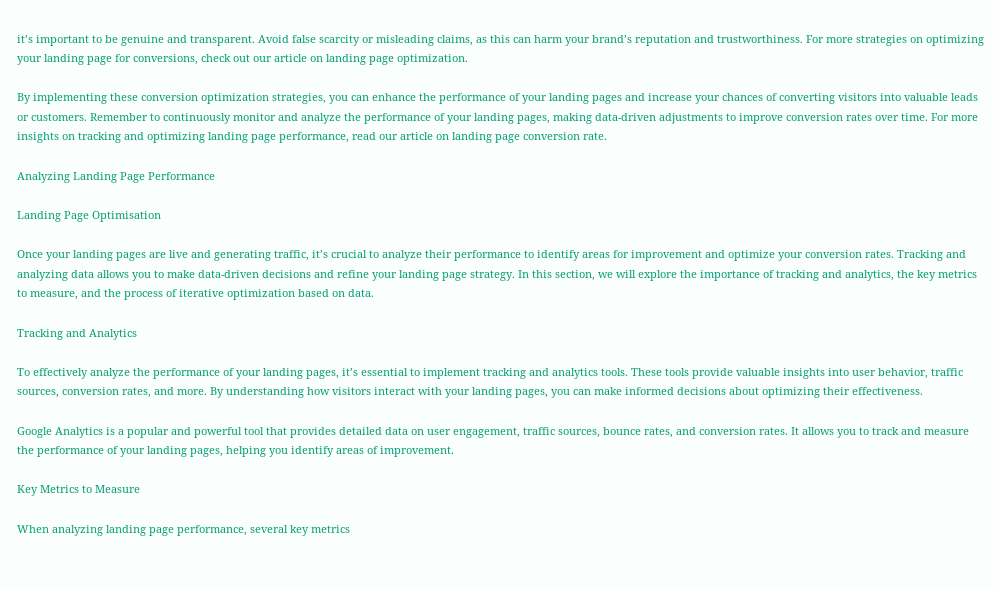it’s important to be genuine and transparent. Avoid false scarcity or misleading claims, as this can harm your brand’s reputation and trustworthiness. For more strategies on optimizing your landing page for conversions, check out our article on landing page optimization.

By implementing these conversion optimization strategies, you can enhance the performance of your landing pages and increase your chances of converting visitors into valuable leads or customers. Remember to continuously monitor and analyze the performance of your landing pages, making data-driven adjustments to improve conversion rates over time. For more insights on tracking and optimizing landing page performance, read our article on landing page conversion rate.

Analyzing Landing Page Performance

Landing Page Optimisation

Once your landing pages are live and generating traffic, it’s crucial to analyze their performance to identify areas for improvement and optimize your conversion rates. Tracking and analyzing data allows you to make data-driven decisions and refine your landing page strategy. In this section, we will explore the importance of tracking and analytics, the key metrics to measure, and the process of iterative optimization based on data.

Tracking and Analytics

To effectively analyze the performance of your landing pages, it’s essential to implement tracking and analytics tools. These tools provide valuable insights into user behavior, traffic sources, conversion rates, and more. By understanding how visitors interact with your landing pages, you can make informed decisions about optimizing their effectiveness.

Google Analytics is a popular and powerful tool that provides detailed data on user engagement, traffic sources, bounce rates, and conversion rates. It allows you to track and measure the performance of your landing pages, helping you identify areas of improvement.

Key Metrics to Measure

When analyzing landing page performance, several key metrics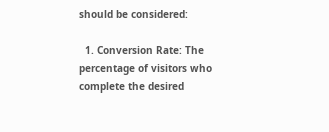should be considered:

  1. Conversion Rate: The percentage of visitors who complete the desired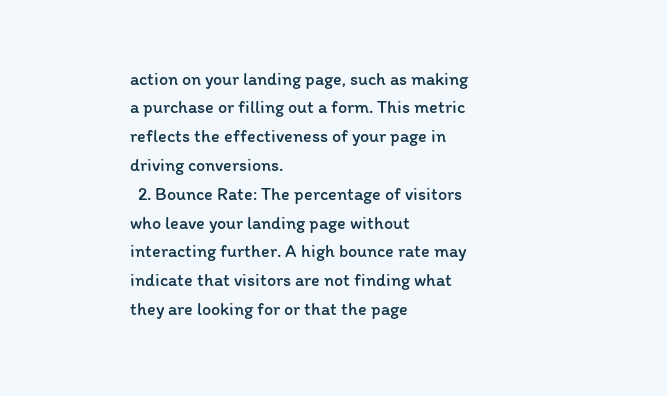action on your landing page, such as making a purchase or filling out a form. This metric reflects the effectiveness of your page in driving conversions.
  2. Bounce Rate: The percentage of visitors who leave your landing page without interacting further. A high bounce rate may indicate that visitors are not finding what they are looking for or that the page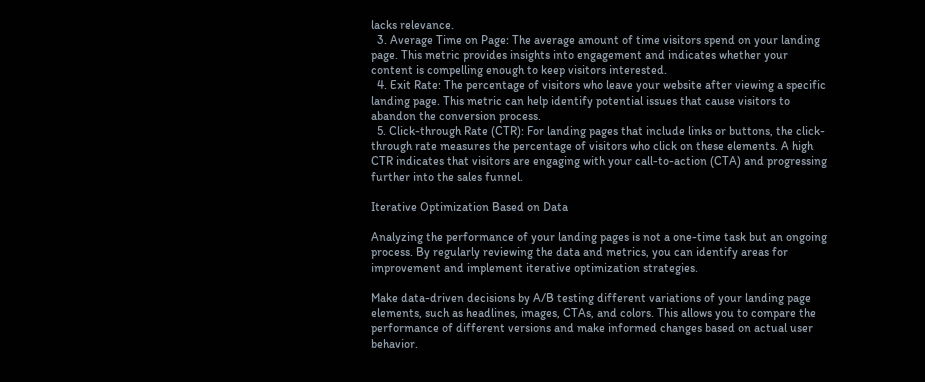lacks relevance.
  3. Average Time on Page: The average amount of time visitors spend on your landing page. This metric provides insights into engagement and indicates whether your content is compelling enough to keep visitors interested.
  4. Exit Rate: The percentage of visitors who leave your website after viewing a specific landing page. This metric can help identify potential issues that cause visitors to abandon the conversion process.
  5. Click-through Rate (CTR): For landing pages that include links or buttons, the click-through rate measures the percentage of visitors who click on these elements. A high CTR indicates that visitors are engaging with your call-to-action (CTA) and progressing further into the sales funnel.

Iterative Optimization Based on Data

Analyzing the performance of your landing pages is not a one-time task but an ongoing process. By regularly reviewing the data and metrics, you can identify areas for improvement and implement iterative optimization strategies.

Make data-driven decisions by A/B testing different variations of your landing page elements, such as headlines, images, CTAs, and colors. This allows you to compare the performance of different versions and make informed changes based on actual user behavior.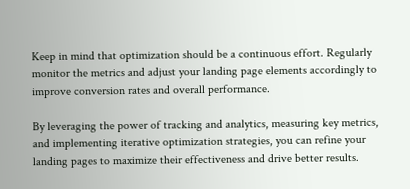Keep in mind that optimization should be a continuous effort. Regularly monitor the metrics and adjust your landing page elements accordingly to improve conversion rates and overall performance.

By leveraging the power of tracking and analytics, measuring key metrics, and implementing iterative optimization strategies, you can refine your landing pages to maximize their effectiveness and drive better results.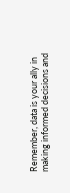Remember, data is your ally in making informed decisions and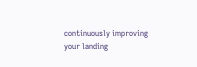continuously improving your landing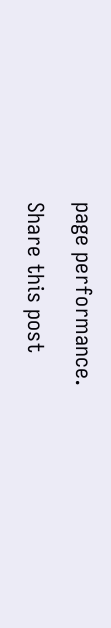page performance.

Share this post